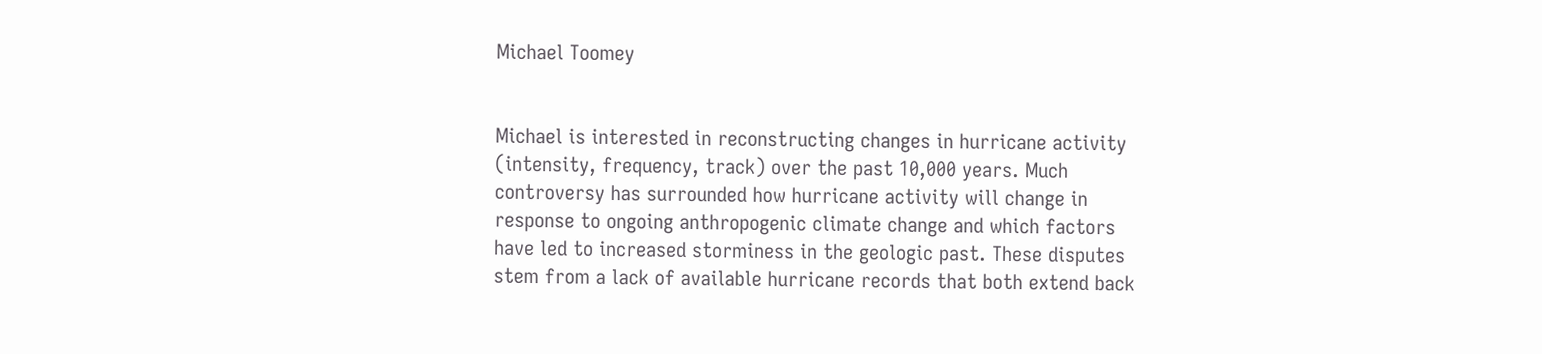Michael Toomey


Michael is interested in reconstructing changes in hurricane activity (intensity, frequency, track) over the past 10,000 years. Much controversy has surrounded how hurricane activity will change in response to ongoing anthropogenic climate change and which factors have led to increased storminess in the geologic past. These disputes stem from a lack of available hurricane records that both extend back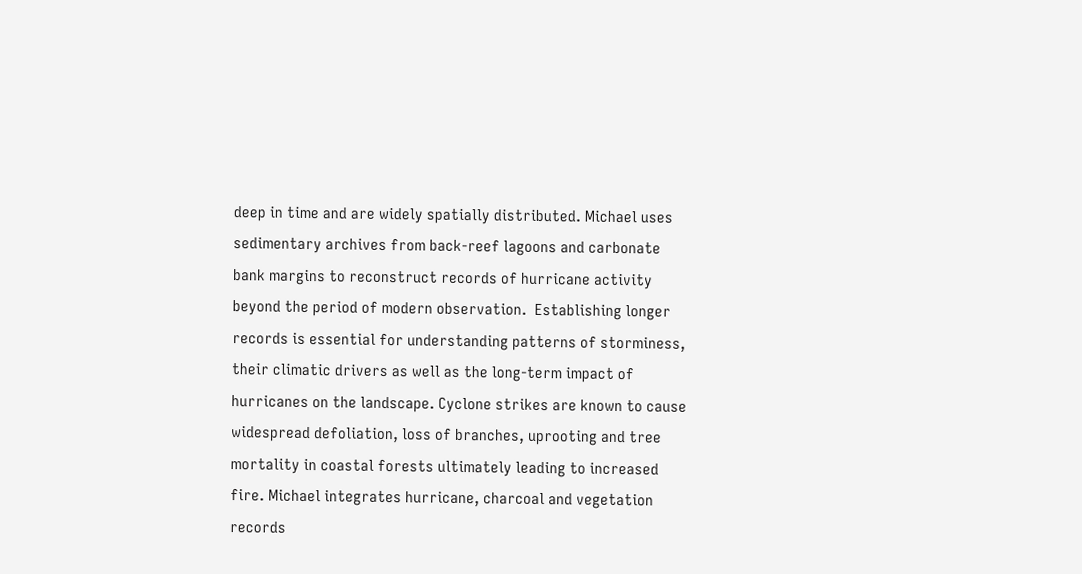deep in time and are widely spatially distributed. Michael uses sedimentary archives from back-reef lagoons and carbonate bank margins to reconstruct records of hurricane activity beyond the period of modern observation.  Establishing longer records is essential for understanding patterns of storminess, their climatic drivers as well as the long-term impact of hurricanes on the landscape. Cyclone strikes are known to cause widespread defoliation, loss of branches, uprooting and tree mortality in coastal forests ultimately leading to increased fire. Michael integrates hurricane, charcoal and vegetation records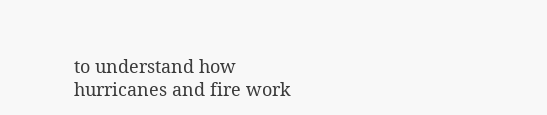to understand how hurricanes and fire work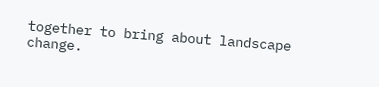together to bring about landscape change.